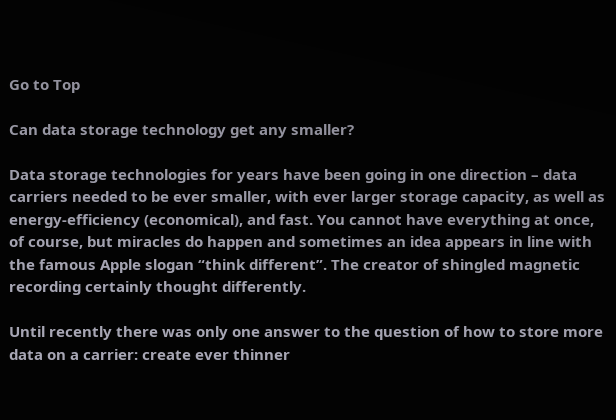Go to Top

Can data storage technology get any smaller?

Data storage technologies for years have been going in one direction – data carriers needed to be ever smaller, with ever larger storage capacity, as well as energy-efficiency (economical), and fast. You cannot have everything at once, of course, but miracles do happen and sometimes an idea appears in line with the famous Apple slogan “think different”. The creator of shingled magnetic recording certainly thought differently.

Until recently there was only one answer to the question of how to store more data on a carrier: create ever thinner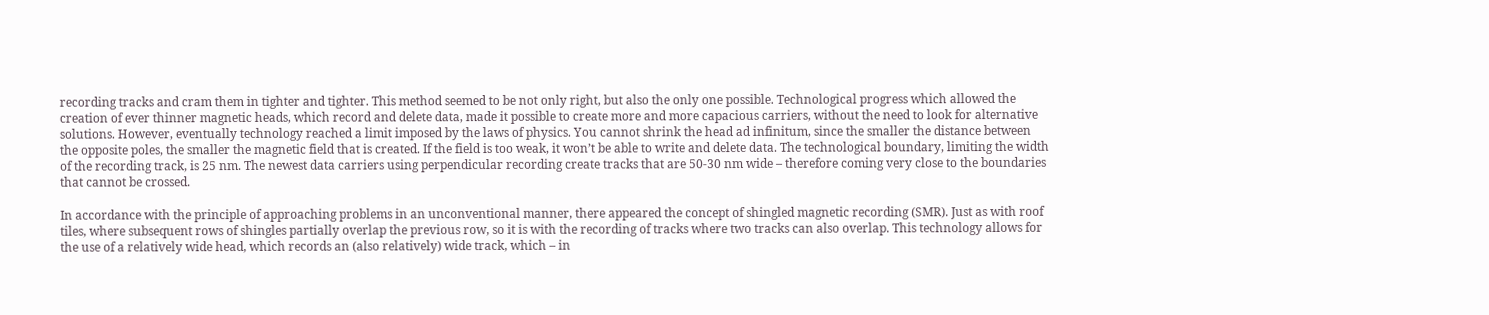recording tracks and cram them in tighter and tighter. This method seemed to be not only right, but also the only one possible. Technological progress which allowed the creation of ever thinner magnetic heads, which record and delete data, made it possible to create more and more capacious carriers, without the need to look for alternative solutions. However, eventually technology reached a limit imposed by the laws of physics. You cannot shrink the head ad infinitum, since the smaller the distance between the opposite poles, the smaller the magnetic field that is created. If the field is too weak, it won’t be able to write and delete data. The technological boundary, limiting the width of the recording track, is 25 nm. The newest data carriers using perpendicular recording create tracks that are 50-30 nm wide – therefore coming very close to the boundaries that cannot be crossed.

In accordance with the principle of approaching problems in an unconventional manner, there appeared the concept of shingled magnetic recording (SMR). Just as with roof tiles, where subsequent rows of shingles partially overlap the previous row, so it is with the recording of tracks where two tracks can also overlap. This technology allows for the use of a relatively wide head, which records an (also relatively) wide track, which – in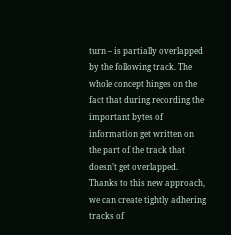turn – is partially overlapped by the following track. The whole concept hinges on the fact that during recording the important bytes of information get written on the part of the track that doesn’t get overlapped. Thanks to this new approach, we can create tightly adhering tracks of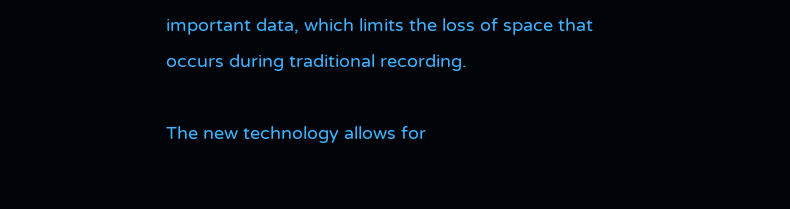important data, which limits the loss of space that occurs during traditional recording.

The new technology allows for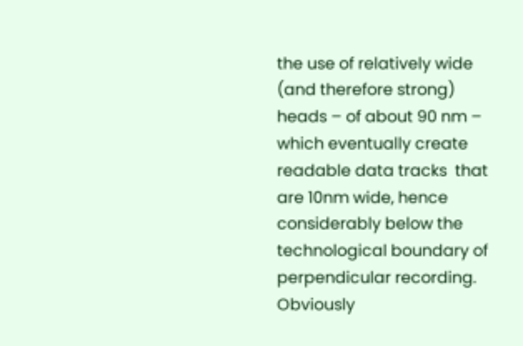the use of relatively wide (and therefore strong) heads – of about 90 nm – which eventually create readable data tracks  that are 10nm wide, hence considerably below the technological boundary of perpendicular recording. Obviously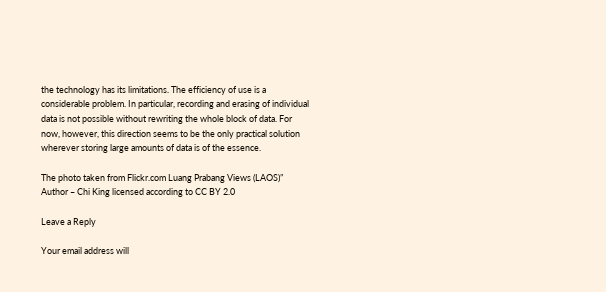the technology has its limitations. The efficiency of use is a considerable problem. In particular, recording and erasing of individual data is not possible without rewriting the whole block of data. For now, however, this direction seems to be the only practical solution wherever storing large amounts of data is of the essence.

The photo taken from Flickr.com Luang Prabang Views (LAOS)” Author – Chi King licensed according to CC BY 2.0

Leave a Reply

Your email address will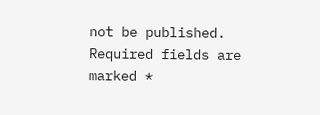not be published. Required fields are marked *